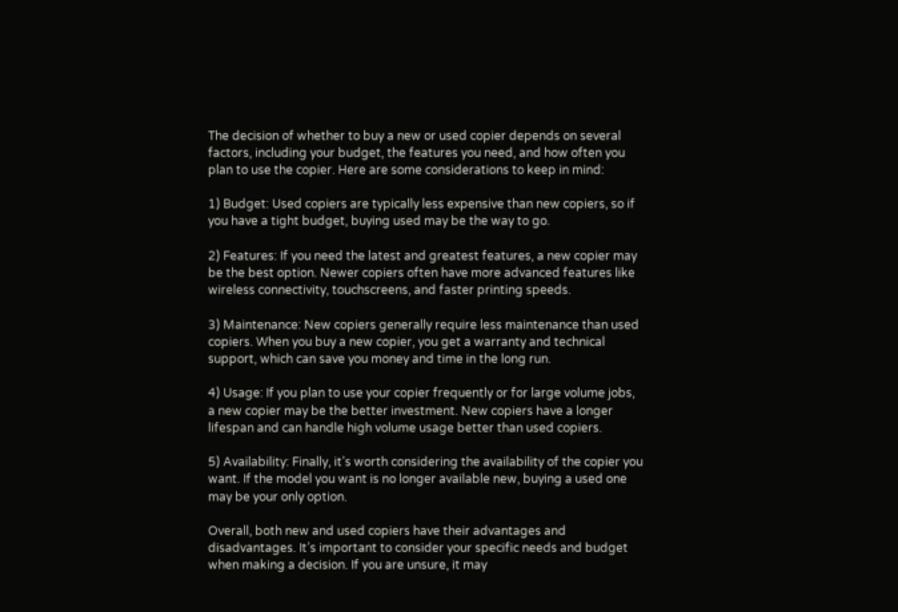The decision of whether to buy a new or used copier depends on several factors, including your budget, the features you need, and how often you plan to use the copier. Here are some considerations to keep in mind:

1) Budget: Used copiers are typically less expensive than new copiers, so if you have a tight budget, buying used may be the way to go.

2) Features: If you need the latest and greatest features, a new copier may be the best option. Newer copiers often have more advanced features like wireless connectivity, touchscreens, and faster printing speeds.

3) Maintenance: New copiers generally require less maintenance than used copiers. When you buy a new copier, you get a warranty and technical support, which can save you money and time in the long run.

4) Usage: If you plan to use your copier frequently or for large volume jobs, a new copier may be the better investment. New copiers have a longer lifespan and can handle high volume usage better than used copiers.

5) Availability: Finally, it’s worth considering the availability of the copier you want. If the model you want is no longer available new, buying a used one may be your only option.

Overall, both new and used copiers have their advantages and disadvantages. It’s important to consider your specific needs and budget when making a decision. If you are unsure, it may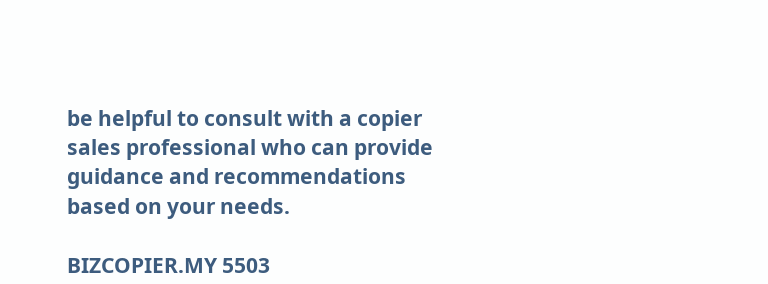be helpful to consult with a copier sales professional who can provide guidance and recommendations based on your needs.

BIZCOPIER.MY 5503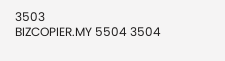3503
BIZCOPIER.MY 5504 3504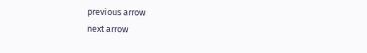previous arrow
next arrow